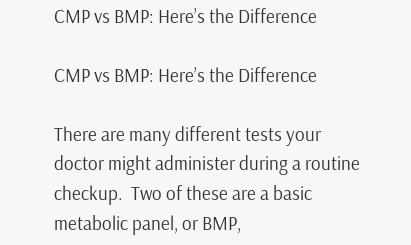CMP vs BMP: Here’s the Difference

CMP vs BMP: Here’s the Difference

There are many different tests your doctor might administer during a routine checkup.  Two of these are a basic metabolic panel, or BMP,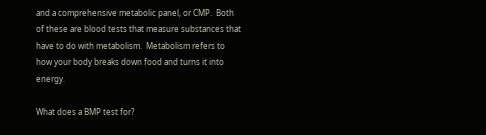and a comprehensive metabolic panel, or CMP.  Both of these are blood tests that measure substances that have to do with metabolism.  Metabolism refers to how your body breaks down food and turns it into energy.

What does a BMP test for?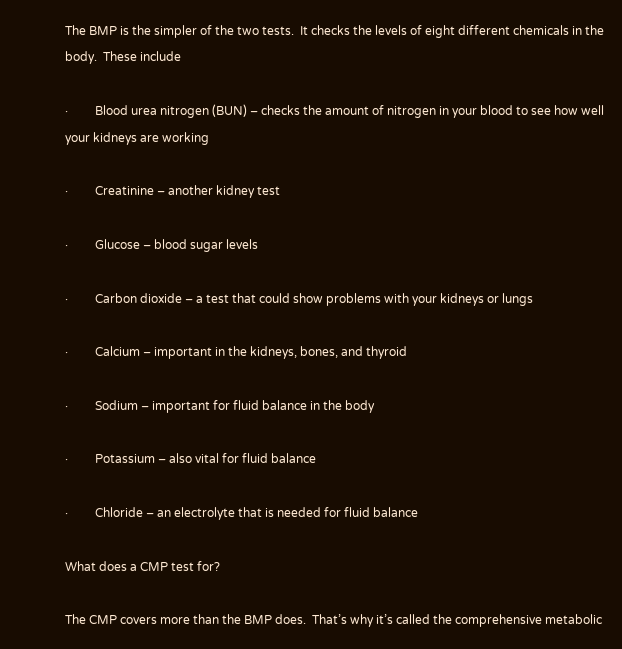The BMP is the simpler of the two tests.  It checks the levels of eight different chemicals in the body.  These include

·         Blood urea nitrogen (BUN) – checks the amount of nitrogen in your blood to see how well your kidneys are working

·         Creatinine – another kidney test

·         Glucose – blood sugar levels

·         Carbon dioxide – a test that could show problems with your kidneys or lungs

·         Calcium – important in the kidneys, bones, and thyroid

·         Sodium – important for fluid balance in the body

·         Potassium – also vital for fluid balance

·         Chloride – an electrolyte that is needed for fluid balance

What does a CMP test for?

The CMP covers more than the BMP does.  That’s why it’s called the comprehensive metabolic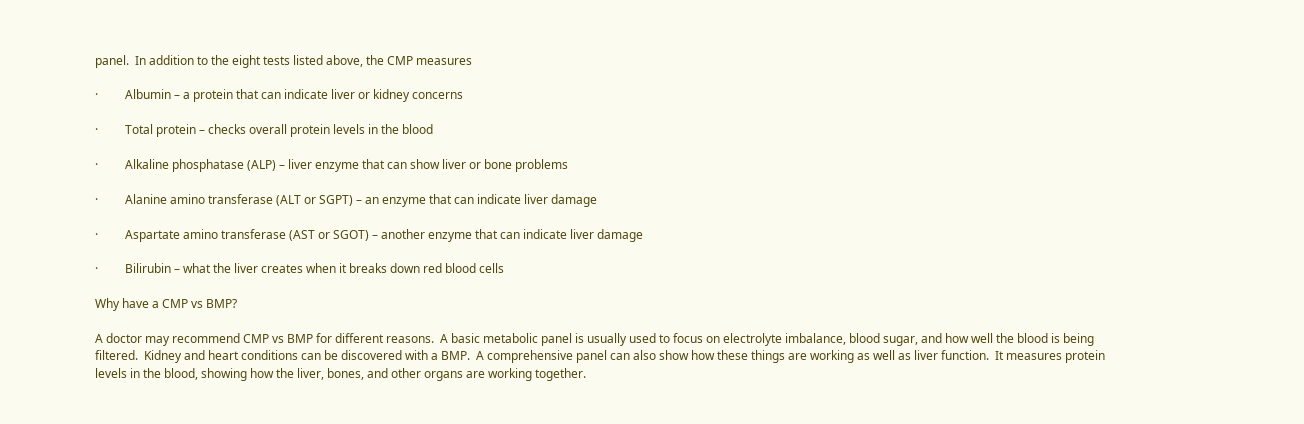panel.  In addition to the eight tests listed above, the CMP measures

·         Albumin – a protein that can indicate liver or kidney concerns

·         Total protein – checks overall protein levels in the blood

·         Alkaline phosphatase (ALP) – liver enzyme that can show liver or bone problems

·         Alanine amino transferase (ALT or SGPT) – an enzyme that can indicate liver damage

·         Aspartate amino transferase (AST or SGOT) – another enzyme that can indicate liver damage

·         Bilirubin – what the liver creates when it breaks down red blood cells

Why have a CMP vs BMP?

A doctor may recommend CMP vs BMP for different reasons.  A basic metabolic panel is usually used to focus on electrolyte imbalance, blood sugar, and how well the blood is being filtered.  Kidney and heart conditions can be discovered with a BMP.  A comprehensive panel can also show how these things are working as well as liver function.  It measures protein levels in the blood, showing how the liver, bones, and other organs are working together.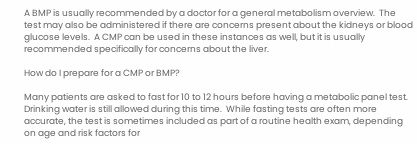A BMP is usually recommended by a doctor for a general metabolism overview.  The test may also be administered if there are concerns present about the kidneys or blood glucose levels.  A CMP can be used in these instances as well, but it is usually recommended specifically for concerns about the liver.

How do I prepare for a CMP or BMP?

Many patients are asked to fast for 10 to 12 hours before having a metabolic panel test.  Drinking water is still allowed during this time.  While fasting tests are often more accurate, the test is sometimes included as part of a routine health exam, depending on age and risk factors for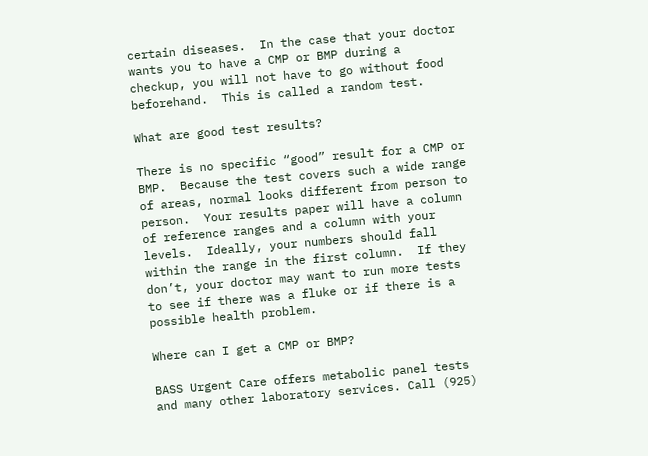certain diseases.  In the case that your doctor wants you to have a CMP or BMP during a checkup, you will not have to go without food beforehand.  This is called a random test.

What are good test results?

There is no specific “good” result for a CMP or BMP.  Because the test covers such a wide range of areas, normal looks different from person to person.  Your results paper will have a column of reference ranges and a column with your levels.  Ideally, your numbers should fall within the range in the first column.  If they don’t, your doctor may want to run more tests to see if there was a fluke or if there is a possible health problem.

Where can I get a CMP or BMP?

BASS Urgent Care offers metabolic panel tests and many other laboratory services. Call (925)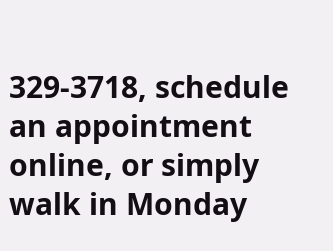329-3718, schedule an appointment online, or simply walk in Monday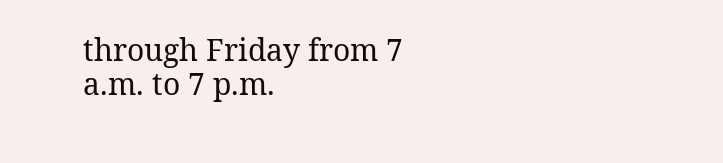through Friday from 7 a.m. to 7 p.m.